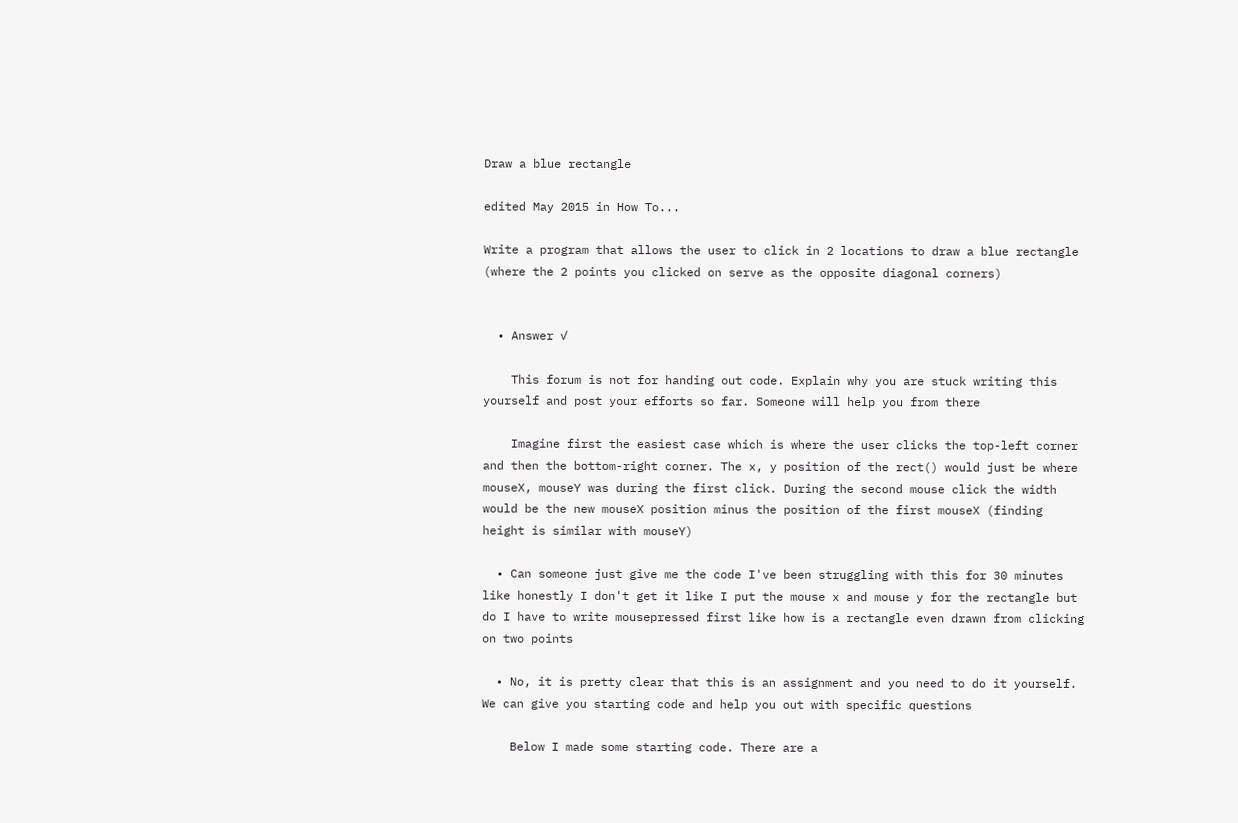Draw a blue rectangle

edited May 2015 in How To...

Write a program that allows the user to click in 2 locations to draw a blue rectangle (where the 2 points you clicked on serve as the opposite diagonal corners)


  • Answer ✓

    This forum is not for handing out code. Explain why you are stuck writing this yourself and post your efforts so far. Someone will help you from there

    Imagine first the easiest case which is where the user clicks the top-left corner and then the bottom-right corner. The x, y position of the rect() would just be where mouseX, mouseY was during the first click. During the second mouse click the width would be the new mouseX position minus the position of the first mouseX (finding height is similar with mouseY)

  • Can someone just give me the code I've been struggling with this for 30 minutes like honestly I don't get it like I put the mouse x and mouse y for the rectangle but do I have to write mousepressed first like how is a rectangle even drawn from clicking on two points

  • No, it is pretty clear that this is an assignment and you need to do it yourself. We can give you starting code and help you out with specific questions

    Below I made some starting code. There are a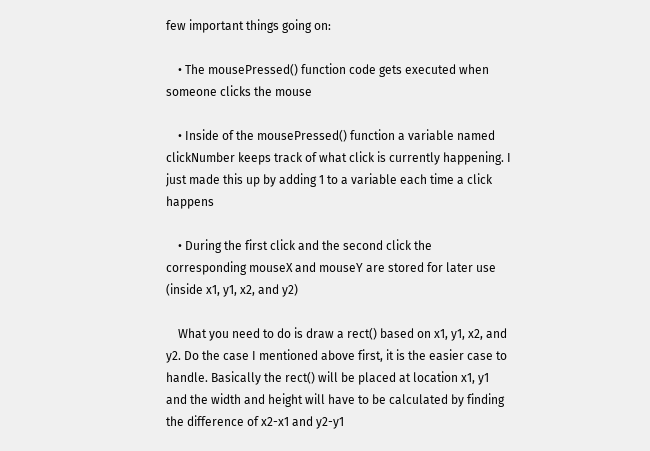few important things going on:

    • The mousePressed() function code gets executed when someone clicks the mouse

    • Inside of the mousePressed() function a variable named clickNumber keeps track of what click is currently happening. I just made this up by adding 1 to a variable each time a click happens

    • During the first click and the second click the corresponding mouseX and mouseY are stored for later use (inside x1, y1, x2, and y2)

    What you need to do is draw a rect() based on x1, y1, x2, and y2. Do the case I mentioned above first, it is the easier case to handle. Basically the rect() will be placed at location x1, y1 and the width and height will have to be calculated by finding the difference of x2-x1 and y2-y1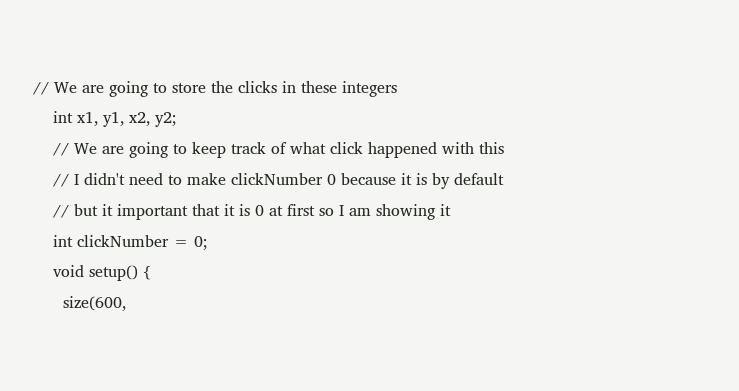// We are going to store the clicks in these integers
    int x1, y1, x2, y2;
    // We are going to keep track of what click happened with this
    // I didn't need to make clickNumber 0 because it is by default
    // but it important that it is 0 at first so I am showing it
    int clickNumber = 0;
    void setup() {
      size(600,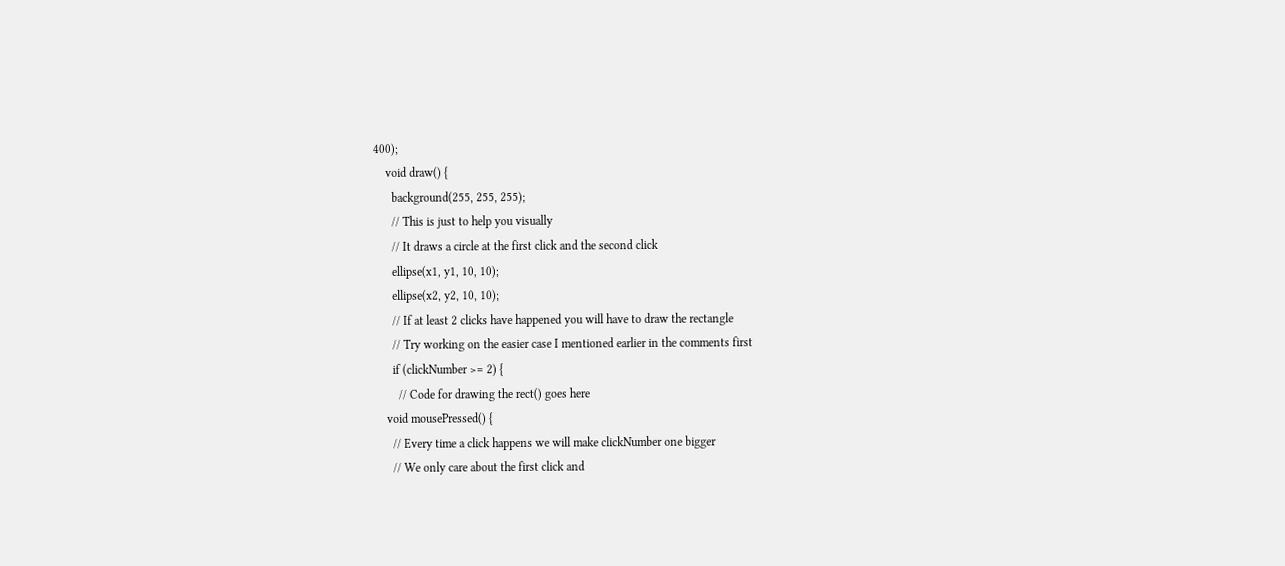400);
    void draw() {
      background(255, 255, 255);
      // This is just to help you visually
      // It draws a circle at the first click and the second click
      ellipse(x1, y1, 10, 10);
      ellipse(x2, y2, 10, 10);
      // If at least 2 clicks have happened you will have to draw the rectangle
      // Try working on the easier case I mentioned earlier in the comments first
      if (clickNumber >= 2) {
        // Code for drawing the rect() goes here
    void mousePressed() {
      // Every time a click happens we will make clickNumber one bigger
      // We only care about the first click and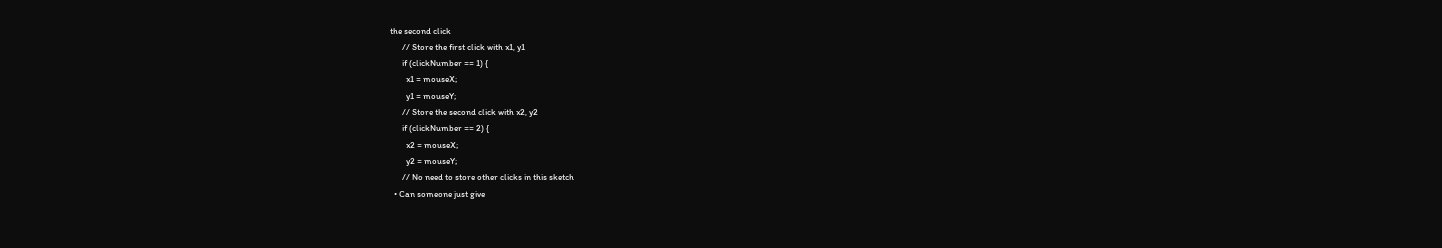the second click
      // Store the first click with x1, y1
      if (clickNumber == 1) {
        x1 = mouseX;
        y1 = mouseY;
      // Store the second click with x2, y2
      if (clickNumber == 2) {
        x2 = mouseX;
        y2 = mouseY;
      // No need to store other clicks in this sketch
  • Can someone just give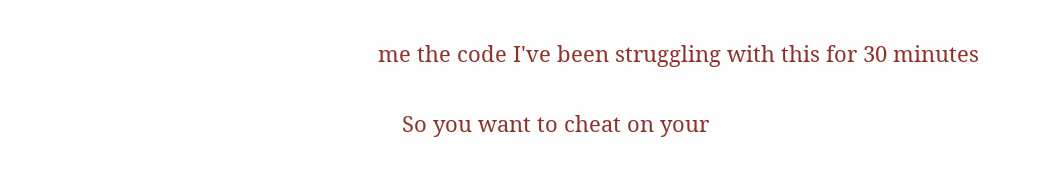me the code I've been struggling with this for 30 minutes

    So you want to cheat on your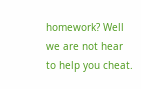homework? Well we are not hear to help you cheat.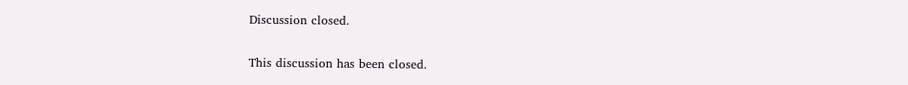Discussion closed.

This discussion has been closed.